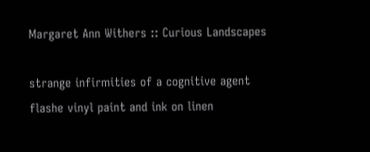Margaret Ann Withers :: Curious Landscapes

strange infirmities of a cognitive agent
flashe vinyl paint and ink on linen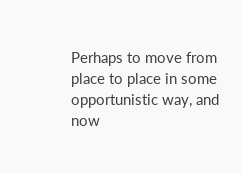Perhaps to move from place to place in some opportunistic way, and now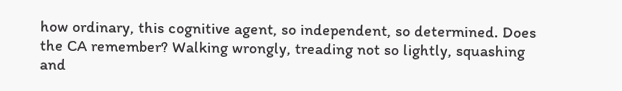how ordinary, this cognitive agent, so independent, so determined. Does the CA remember? Walking wrongly, treading not so lightly, squashing and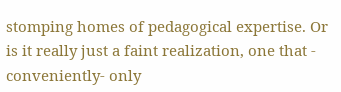stomping homes of pedagogical expertise. Or is it really just a faint realization, one that - conveniently- only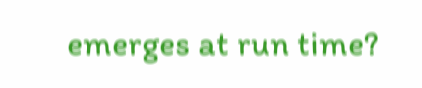emerges at run time?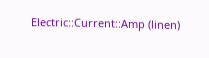Electric::Current::Amp (linen)